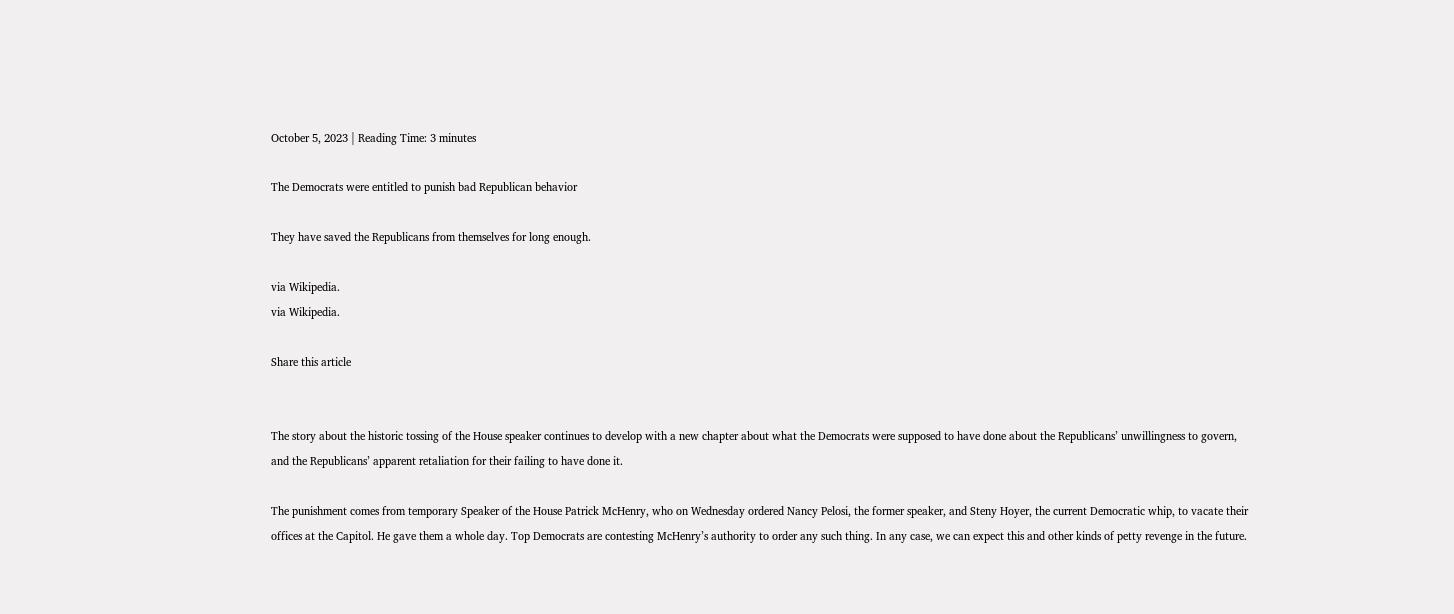October 5, 2023 | Reading Time: 3 minutes

The Democrats were entitled to punish bad Republican behavior

They have saved the Republicans from themselves for long enough.

via Wikipedia.
via Wikipedia.

Share this article


The story about the historic tossing of the House speaker continues to develop with a new chapter about what the Democrats were supposed to have done about the Republicans’ unwillingness to govern, and the Republicans’ apparent retaliation for their failing to have done it.

The punishment comes from temporary Speaker of the House Patrick McHenry, who on Wednesday ordered Nancy Pelosi, the former speaker, and Steny Hoyer, the current Democratic whip, to vacate their offices at the Capitol. He gave them a whole day. Top Democrats are contesting McHenry’s authority to order any such thing. In any case, we can expect this and other kinds of petty revenge in the future.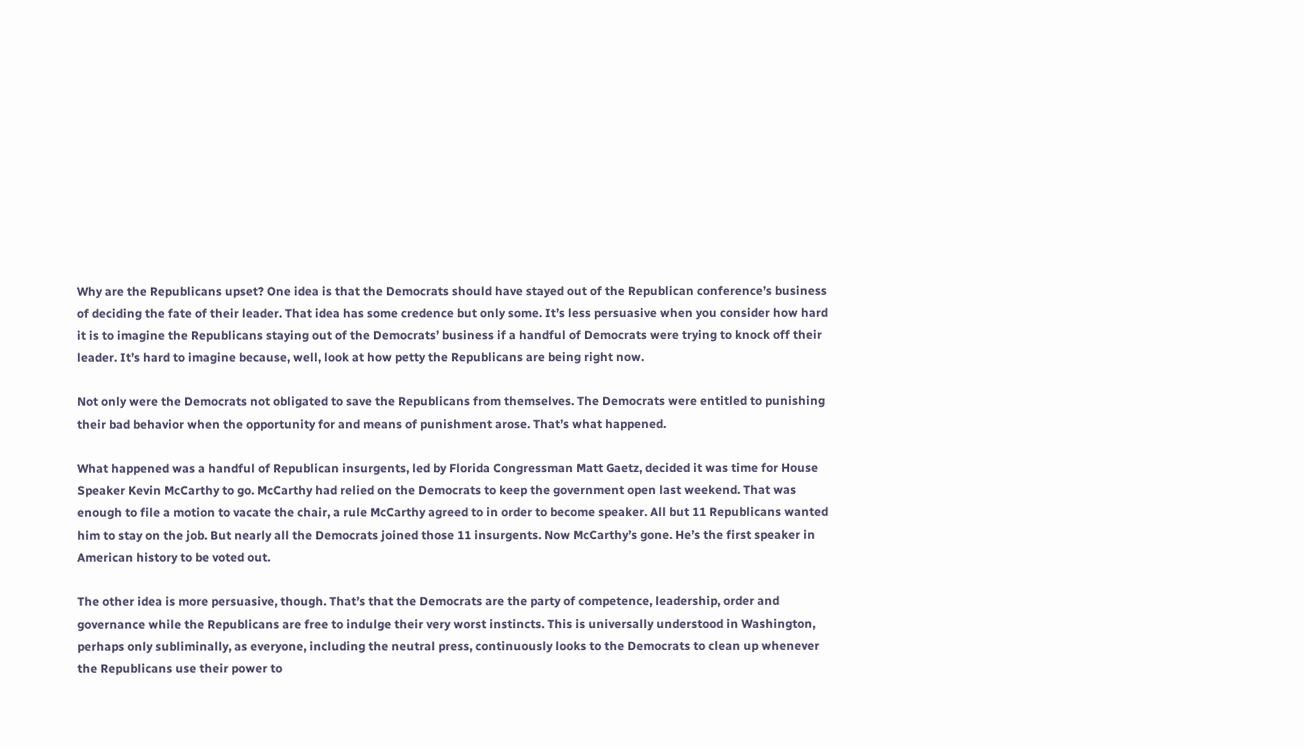Why are the Republicans upset? One idea is that the Democrats should have stayed out of the Republican conference’s business of deciding the fate of their leader. That idea has some credence but only some. It’s less persuasive when you consider how hard it is to imagine the Republicans staying out of the Democrats’ business if a handful of Democrats were trying to knock off their leader. It’s hard to imagine because, well, look at how petty the Republicans are being right now.

Not only were the Democrats not obligated to save the Republicans from themselves. The Democrats were entitled to punishing their bad behavior when the opportunity for and means of punishment arose. That’s what happened.

What happened was a handful of Republican insurgents, led by Florida Congressman Matt Gaetz, decided it was time for House Speaker Kevin McCarthy to go. McCarthy had relied on the Democrats to keep the government open last weekend. That was enough to file a motion to vacate the chair, a rule McCarthy agreed to in order to become speaker. All but 11 Republicans wanted him to stay on the job. But nearly all the Democrats joined those 11 insurgents. Now McCarthy’s gone. He’s the first speaker in American history to be voted out.

The other idea is more persuasive, though. That’s that the Democrats are the party of competence, leadership, order and governance while the Republicans are free to indulge their very worst instincts. This is universally understood in Washington, perhaps only subliminally, as everyone, including the neutral press, continuously looks to the Democrats to clean up whenever the Republicans use their power to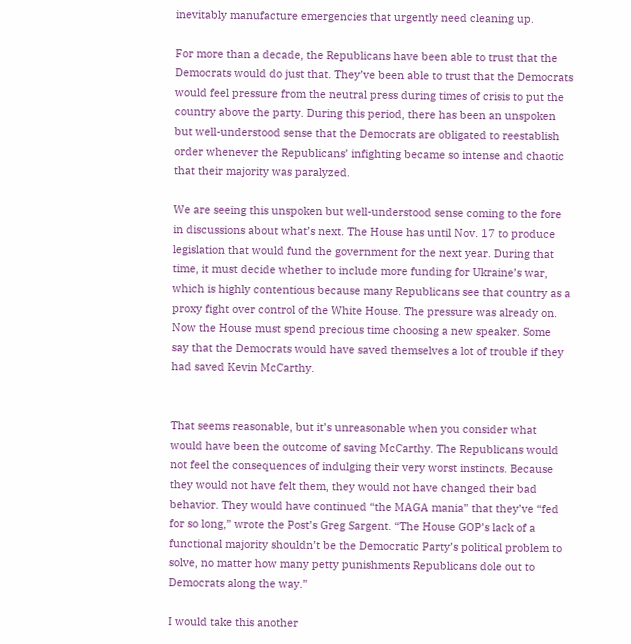inevitably manufacture emergencies that urgently need cleaning up.

For more than a decade, the Republicans have been able to trust that the Democrats would do just that. They’ve been able to trust that the Democrats would feel pressure from the neutral press during times of crisis to put the country above the party. During this period, there has been an unspoken but well-understood sense that the Democrats are obligated to reestablish order whenever the Republicans’ infighting became so intense and chaotic that their majority was paralyzed.

We are seeing this unspoken but well-understood sense coming to the fore in discussions about what’s next. The House has until Nov. 17 to produce legislation that would fund the government for the next year. During that time, it must decide whether to include more funding for Ukraine’s war, which is highly contentious because many Republicans see that country as a proxy fight over control of the White House. The pressure was already on. Now the House must spend precious time choosing a new speaker. Some say that the Democrats would have saved themselves a lot of trouble if they had saved Kevin McCarthy.


That seems reasonable, but it’s unreasonable when you consider what would have been the outcome of saving McCarthy. The Republicans would not feel the consequences of indulging their very worst instincts. Because they would not have felt them, they would not have changed their bad behavior. They would have continued “the MAGA mania” that they’ve “fed for so long,” wrote the Post’s Greg Sargent. “The House GOP’s lack of a functional majority shouldn’t be the Democratic Party’s political problem to solve, no matter how many petty punishments Republicans dole out to Democrats along the way.”

I would take this another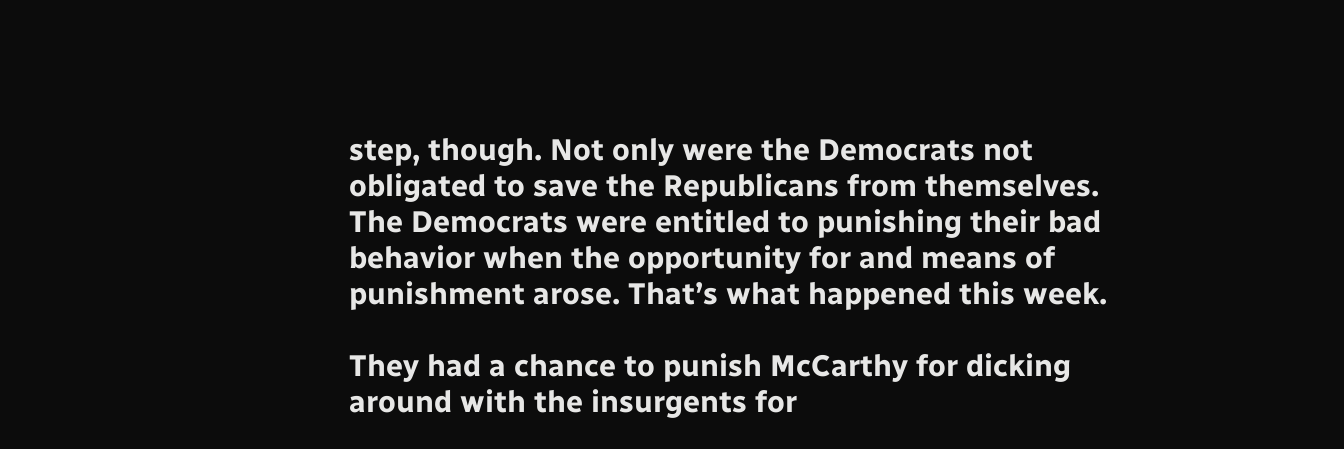step, though. Not only were the Democrats not obligated to save the Republicans from themselves. The Democrats were entitled to punishing their bad behavior when the opportunity for and means of punishment arose. That’s what happened this week.

They had a chance to punish McCarthy for dicking around with the insurgents for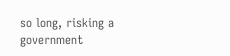so long, risking a government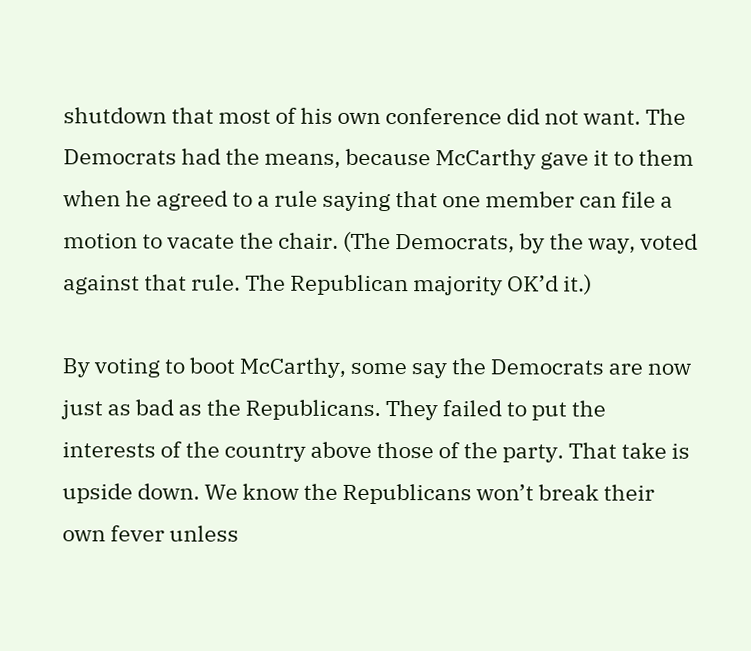shutdown that most of his own conference did not want. The Democrats had the means, because McCarthy gave it to them when he agreed to a rule saying that one member can file a motion to vacate the chair. (The Democrats, by the way, voted against that rule. The Republican majority OK’d it.)

By voting to boot McCarthy, some say the Democrats are now just as bad as the Republicans. They failed to put the interests of the country above those of the party. That take is upside down. We know the Republicans won’t break their own fever unless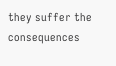they suffer the consequences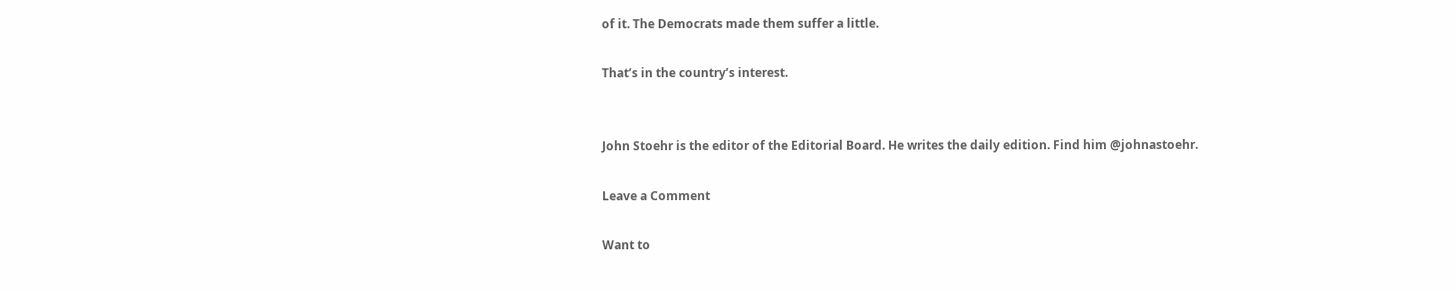of it. The Democrats made them suffer a little.

That’s in the country’s interest.


John Stoehr is the editor of the Editorial Board. He writes the daily edition. Find him @johnastoehr.

Leave a Comment

Want to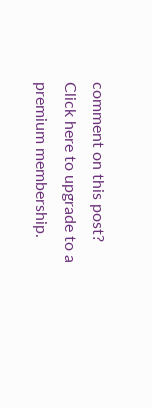comment on this post?
Click here to upgrade to a premium membership.